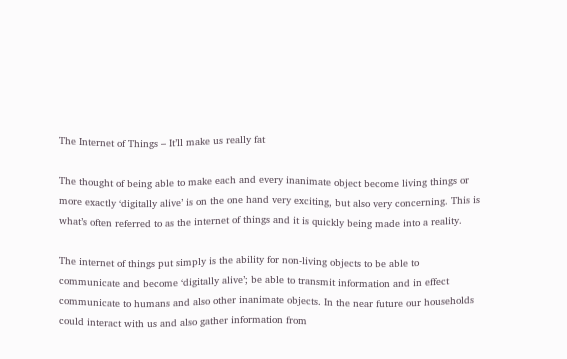The Internet of Things – It’ll make us really fat

The thought of being able to make each and every inanimate object become living things or more exactly ‘digitally alive’ is on the one hand very exciting, but also very concerning. This is what’s often referred to as the internet of things and it is quickly being made into a reality.

The internet of things put simply is the ability for non-living objects to be able to communicate and become ‘digitally alive’; be able to transmit information and in effect communicate to humans and also other inanimate objects. In the near future our households could interact with us and also gather information from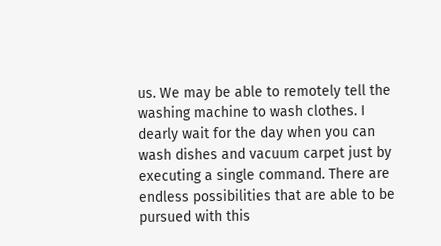us. We may be able to remotely tell the washing machine to wash clothes. I dearly wait for the day when you can wash dishes and vacuum carpet just by executing a single command. There are endless possibilities that are able to be pursued with this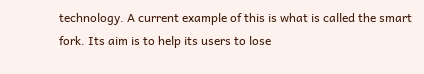technology. A current example of this is what is called the smart fork. Its aim is to help its users to lose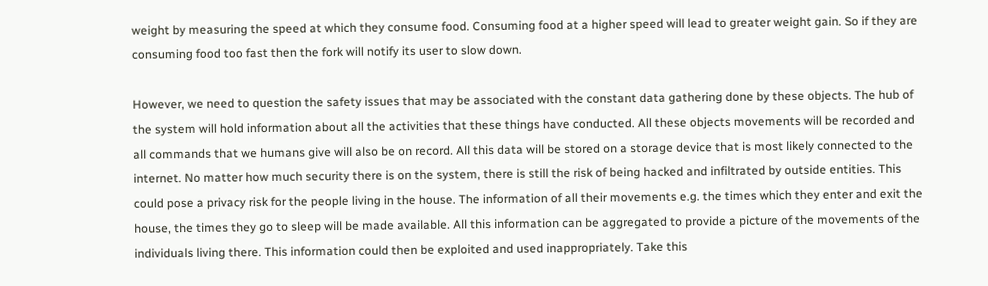weight by measuring the speed at which they consume food. Consuming food at a higher speed will lead to greater weight gain. So if they are consuming food too fast then the fork will notify its user to slow down.

However, we need to question the safety issues that may be associated with the constant data gathering done by these objects. The hub of the system will hold information about all the activities that these things have conducted. All these objects movements will be recorded and all commands that we humans give will also be on record. All this data will be stored on a storage device that is most likely connected to the internet. No matter how much security there is on the system, there is still the risk of being hacked and infiltrated by outside entities. This could pose a privacy risk for the people living in the house. The information of all their movements e.g. the times which they enter and exit the house, the times they go to sleep will be made available. All this information can be aggregated to provide a picture of the movements of the individuals living there. This information could then be exploited and used inappropriately. Take this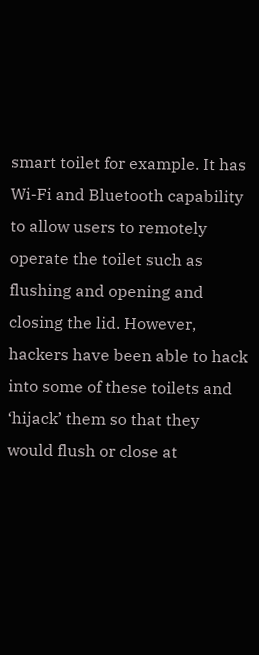smart toilet for example. It has Wi-Fi and Bluetooth capability to allow users to remotely operate the toilet such as flushing and opening and closing the lid. However, hackers have been able to hack into some of these toilets and ‘hijack’ them so that they would flush or close at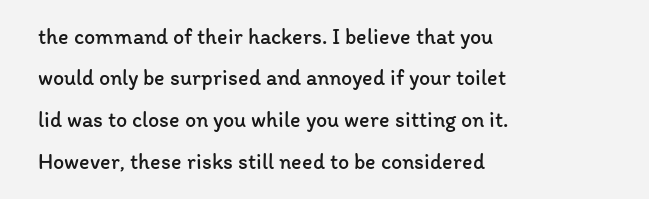the command of their hackers. I believe that you would only be surprised and annoyed if your toilet lid was to close on you while you were sitting on it. However, these risks still need to be considered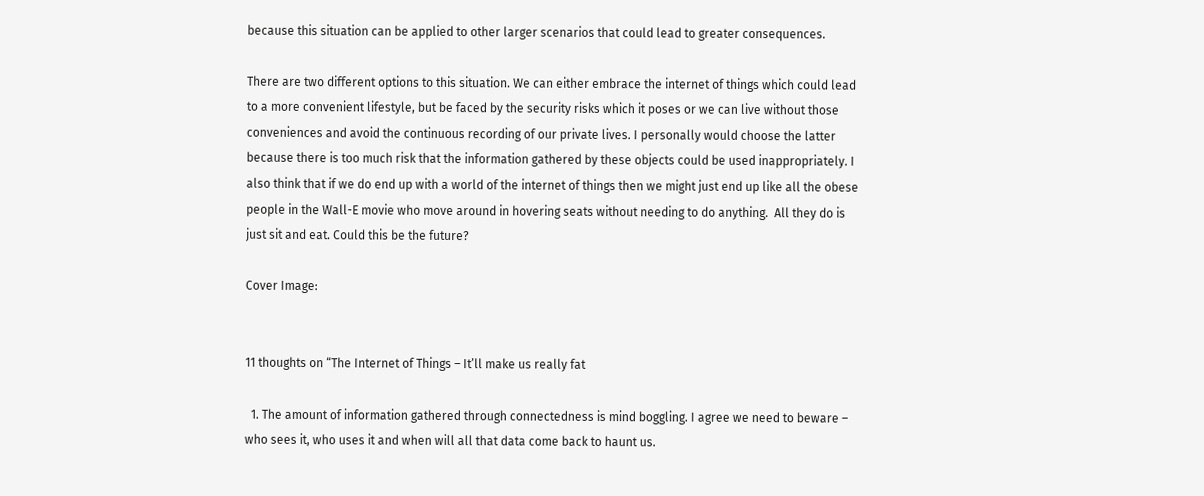because this situation can be applied to other larger scenarios that could lead to greater consequences.

There are two different options to this situation. We can either embrace the internet of things which could lead to a more convenient lifestyle, but be faced by the security risks which it poses or we can live without those conveniences and avoid the continuous recording of our private lives. I personally would choose the latter because there is too much risk that the information gathered by these objects could be used inappropriately. I also think that if we do end up with a world of the internet of things then we might just end up like all the obese people in the Wall-E movie who move around in hovering seats without needing to do anything.  All they do is just sit and eat. Could this be the future?

Cover Image:


11 thoughts on “The Internet of Things – It’ll make us really fat

  1. The amount of information gathered through connectedness is mind boggling. I agree we need to beware – who sees it, who uses it and when will all that data come back to haunt us.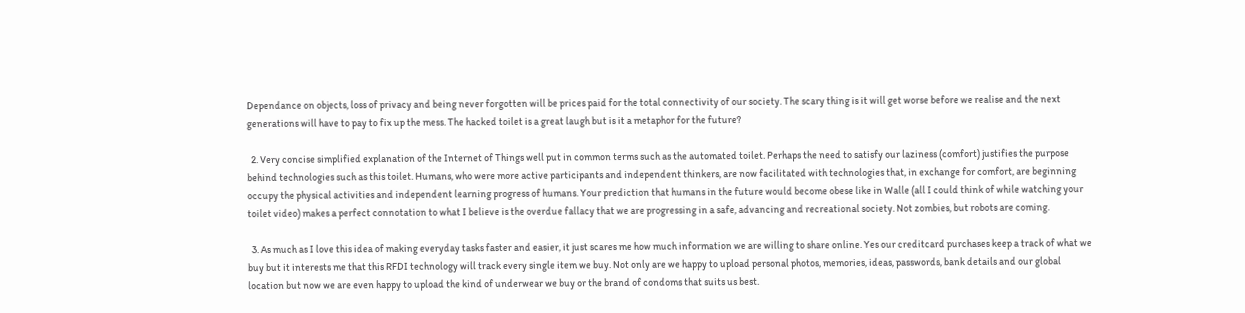Dependance on objects, loss of privacy and being never forgotten will be prices paid for the total connectivity of our society. The scary thing is it will get worse before we realise and the next generations will have to pay to fix up the mess. The hacked toilet is a great laugh but is it a metaphor for the future?

  2. Very concise simplified explanation of the Internet of Things well put in common terms such as the automated toilet. Perhaps the need to satisfy our laziness (comfort) justifies the purpose behind technologies such as this toilet. Humans, who were more active participants and independent thinkers, are now facilitated with technologies that, in exchange for comfort, are beginning occupy the physical activities and independent learning progress of humans. Your prediction that humans in the future would become obese like in Walle (all I could think of while watching your toilet video) makes a perfect connotation to what I believe is the overdue fallacy that we are progressing in a safe, advancing and recreational society. Not zombies, but robots are coming.

  3. As much as I love this idea of making everyday tasks faster and easier, it just scares me how much information we are willing to share online. Yes our creditcard purchases keep a track of what we buy but it interests me that this RFDI technology will track every single item we buy. Not only are we happy to upload personal photos, memories, ideas, passwords, bank details and our global location but now we are even happy to upload the kind of underwear we buy or the brand of condoms that suits us best.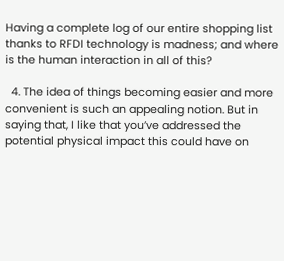Having a complete log of our entire shopping list thanks to RFDI technology is madness; and where is the human interaction in all of this?

  4. The idea of things becoming easier and more convenient is such an appealing notion. But in saying that, I like that you’ve addressed the potential physical impact this could have on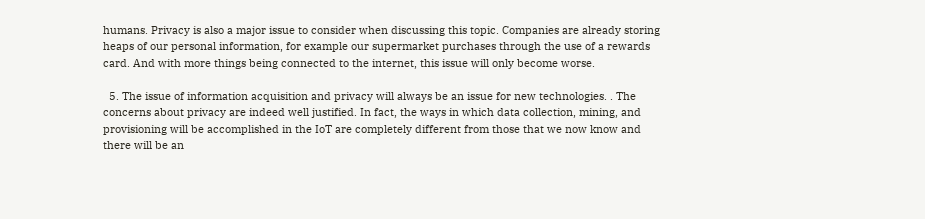humans. Privacy is also a major issue to consider when discussing this topic. Companies are already storing heaps of our personal information, for example our supermarket purchases through the use of a rewards card. And with more things being connected to the internet, this issue will only become worse.

  5. The issue of information acquisition and privacy will always be an issue for new technologies. . The concerns about privacy are indeed well justified. In fact, the ways in which data collection, mining, and provisioning will be accomplished in the IoT are completely different from those that we now know and there will be an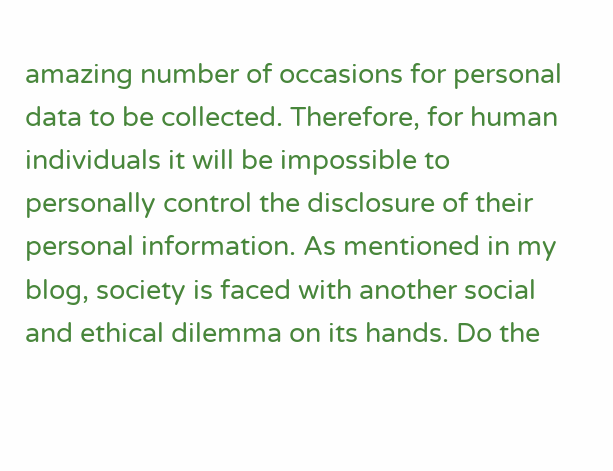amazing number of occasions for personal data to be collected. Therefore, for human individuals it will be impossible to personally control the disclosure of their personal information. As mentioned in my blog, society is faced with another social and ethical dilemma on its hands. Do the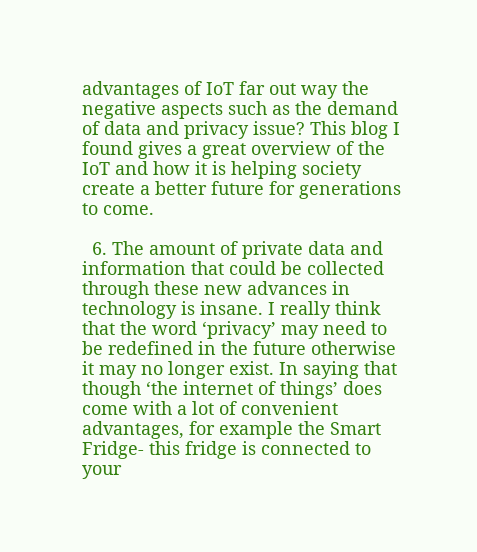advantages of IoT far out way the negative aspects such as the demand of data and privacy issue? This blog I found gives a great overview of the IoT and how it is helping society create a better future for generations to come.

  6. The amount of private data and information that could be collected through these new advances in technology is insane. I really think that the word ‘privacy’ may need to be redefined in the future otherwise it may no longer exist. In saying that though ‘the internet of things’ does come with a lot of convenient advantages, for example the Smart Fridge- this fridge is connected to your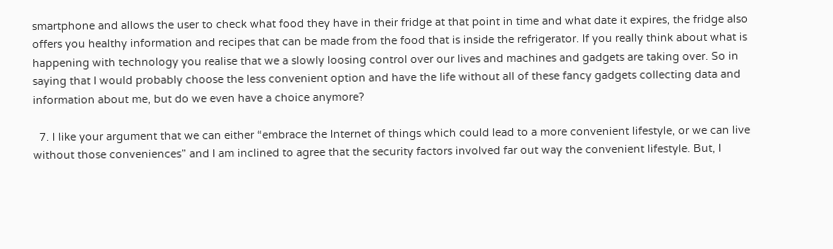smartphone and allows the user to check what food they have in their fridge at that point in time and what date it expires, the fridge also offers you healthy information and recipes that can be made from the food that is inside the refrigerator. If you really think about what is happening with technology you realise that we a slowly loosing control over our lives and machines and gadgets are taking over. So in saying that I would probably choose the less convenient option and have the life without all of these fancy gadgets collecting data and information about me, but do we even have a choice anymore?

  7. I like your argument that we can either “embrace the Internet of things which could lead to a more convenient lifestyle, or we can live without those conveniences” and I am inclined to agree that the security factors involved far out way the convenient lifestyle. But, I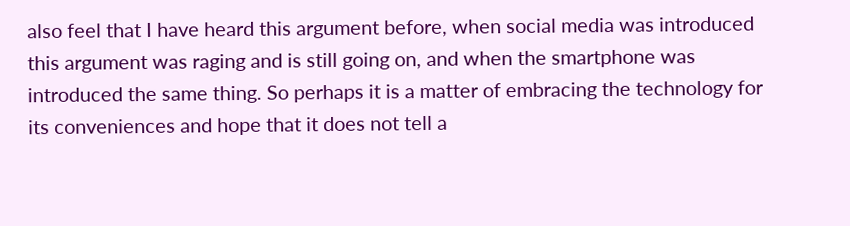also feel that I have heard this argument before, when social media was introduced this argument was raging and is still going on, and when the smartphone was introduced the same thing. So perhaps it is a matter of embracing the technology for its conveniences and hope that it does not tell a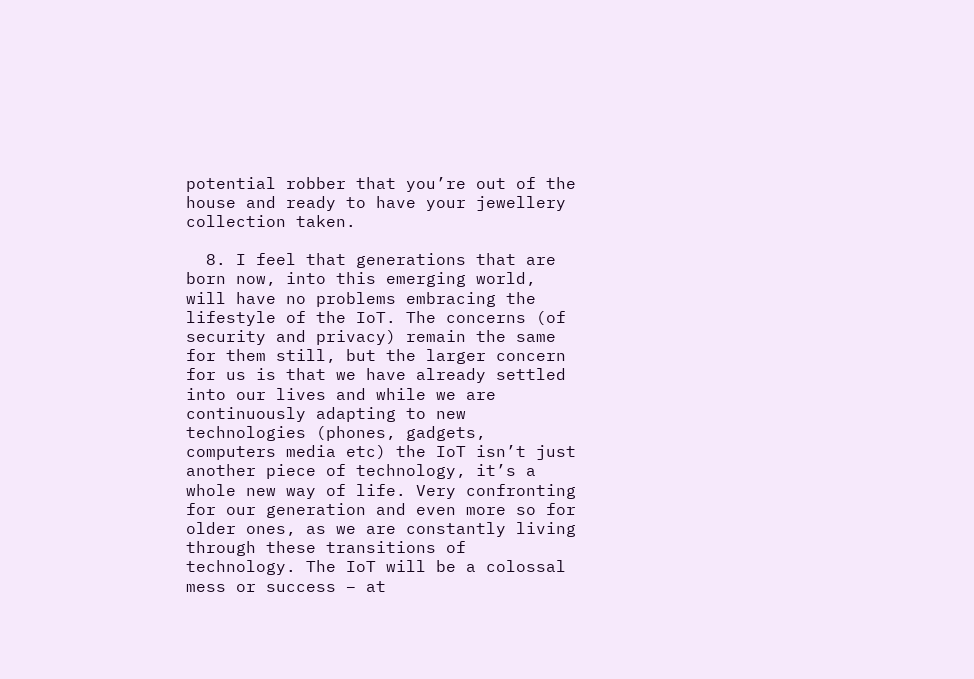potential robber that you’re out of the house and ready to have your jewellery collection taken.

  8. I feel that generations that are born now, into this emerging world, will have no problems embracing the lifestyle of the IoT. The concerns (of security and privacy) remain the same for them still, but the larger concern for us is that we have already settled into our lives and while we are continuously adapting to new technologies (phones, gadgets, computers media etc) the IoT isn’t just another piece of technology, it’s a whole new way of life. Very confronting for our generation and even more so for older ones, as we are constantly living through these transitions of technology. The IoT will be a colossal mess or success – at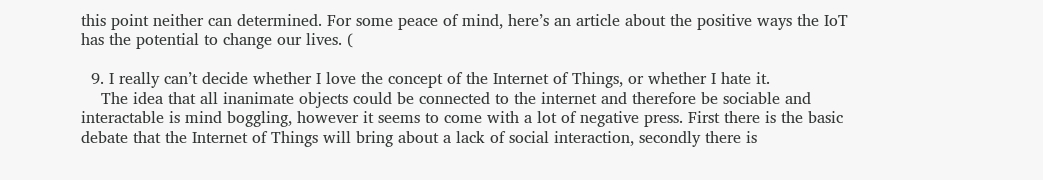this point neither can determined. For some peace of mind, here’s an article about the positive ways the IoT has the potential to change our lives. (

  9. I really can’t decide whether I love the concept of the Internet of Things, or whether I hate it.
    The idea that all inanimate objects could be connected to the internet and therefore be sociable and interactable is mind boggling, however it seems to come with a lot of negative press. First there is the basic debate that the Internet of Things will bring about a lack of social interaction, secondly there is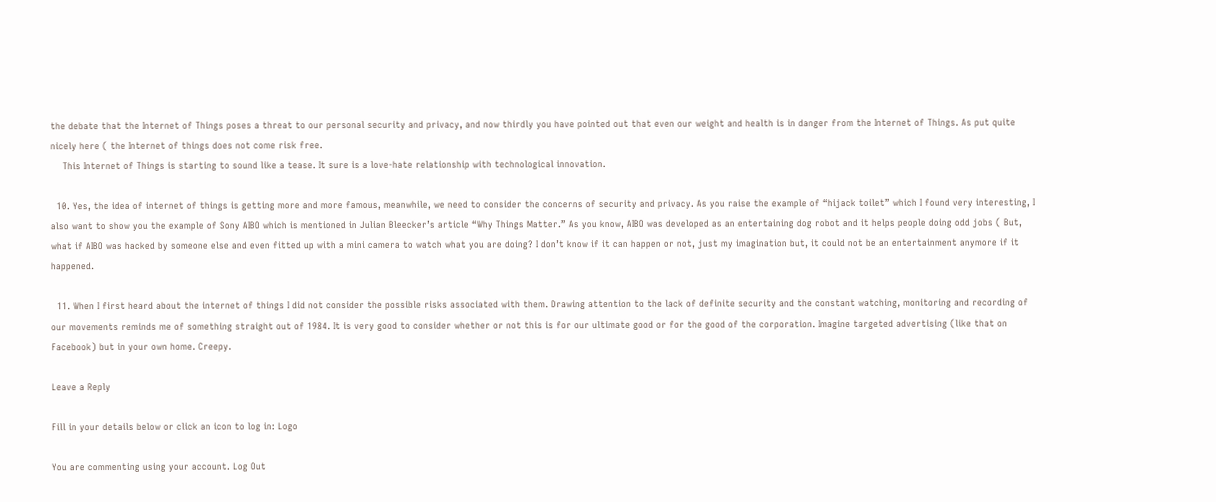the debate that the Internet of Things poses a threat to our personal security and privacy, and now thirdly you have pointed out that even our weight and health is in danger from the Internet of Things. As put quite nicely here ( the Internet of things does not come risk free.
    This Internet of Things is starting to sound like a tease. It sure is a love-hate relationship with technological innovation.

  10. Yes, the idea of internet of things is getting more and more famous, meanwhile, we need to consider the concerns of security and privacy. As you raise the example of “hijack toilet” which I found very interesting, I also want to show you the example of Sony AIBO which is mentioned in Julian Bleecker’s article “Why Things Matter.” As you know, AIBO was developed as an entertaining dog robot and it helps people doing odd jobs ( But, what if AIBO was hacked by someone else and even fitted up with a mini camera to watch what you are doing? I don’t know if it can happen or not, just my imagination but, it could not be an entertainment anymore if it happened.

  11. When I first heard about the internet of things I did not consider the possible risks associated with them. Drawing attention to the lack of definite security and the constant watching, monitoring and recording of our movements reminds me of something straight out of 1984. It is very good to consider whether or not this is for our ultimate good or for the good of the corporation. Imagine targeted advertising (like that on Facebook) but in your own home. Creepy.

Leave a Reply

Fill in your details below or click an icon to log in: Logo

You are commenting using your account. Log Out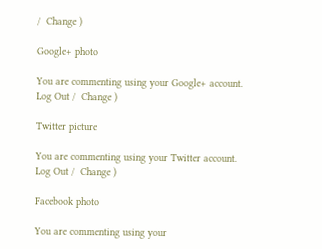/  Change )

Google+ photo

You are commenting using your Google+ account. Log Out /  Change )

Twitter picture

You are commenting using your Twitter account. Log Out /  Change )

Facebook photo

You are commenting using your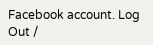Facebook account. Log Out /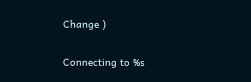Change )

Connecting to %s